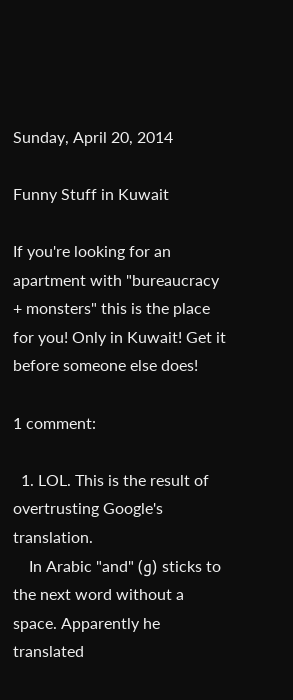Sunday, April 20, 2014

Funny Stuff in Kuwait

If you're looking for an apartment with "bureaucracy + monsters" this is the place for you! Only in Kuwait! Get it before someone else does!

1 comment:

  1. LOL. This is the result of overtrusting Google's translation.
    In Arabic "and" (و) sticks to the next word without a space. Apparently he translated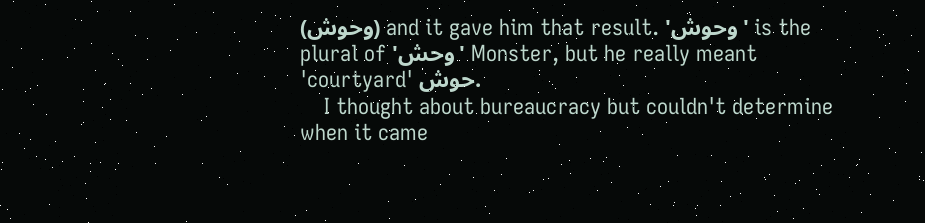(وحوش) and it gave him that result. 'وحوش' is the plural of 'وحش' Monster, but he really meant 'courtyard' حوش.
    I thought about bureaucracy but couldn't determine when it came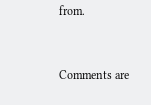from.


Comments are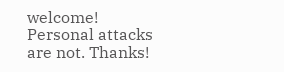welcome! Personal attacks are not. Thanks!